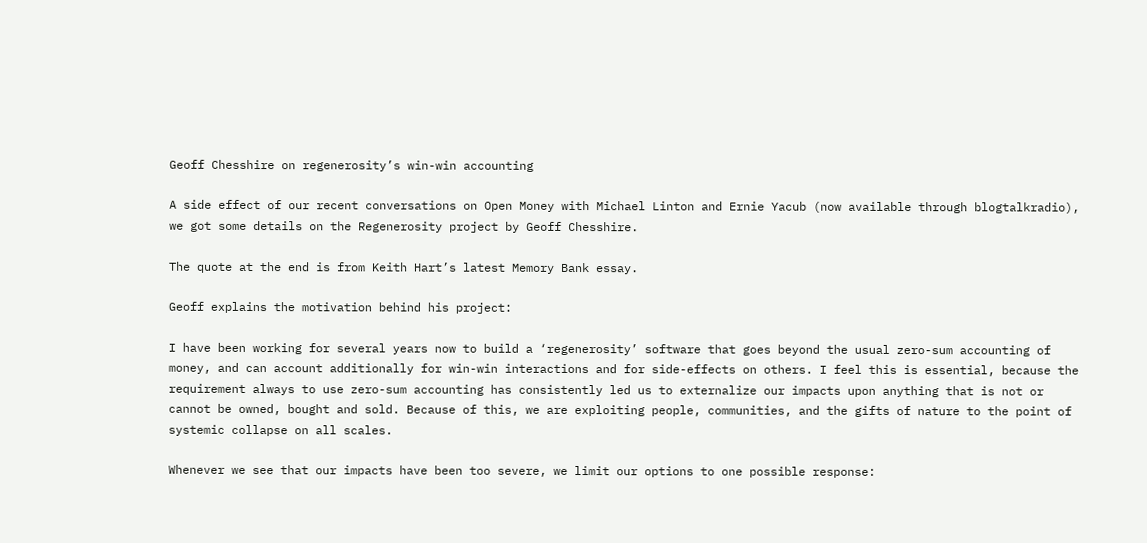Geoff Chesshire on regenerosity’s win-win accounting

A side effect of our recent conversations on Open Money with Michael Linton and Ernie Yacub (now available through blogtalkradio), we got some details on the Regenerosity project by Geoff Chesshire.

The quote at the end is from Keith Hart’s latest Memory Bank essay.

Geoff explains the motivation behind his project:

I have been working for several years now to build a ‘regenerosity’ software that goes beyond the usual zero-sum accounting of money, and can account additionally for win-win interactions and for side-effects on others. I feel this is essential, because the requirement always to use zero-sum accounting has consistently led us to externalize our impacts upon anything that is not or cannot be owned, bought and sold. Because of this, we are exploiting people, communities, and the gifts of nature to the point of systemic collapse on all scales.

Whenever we see that our impacts have been too severe, we limit our options to one possible response: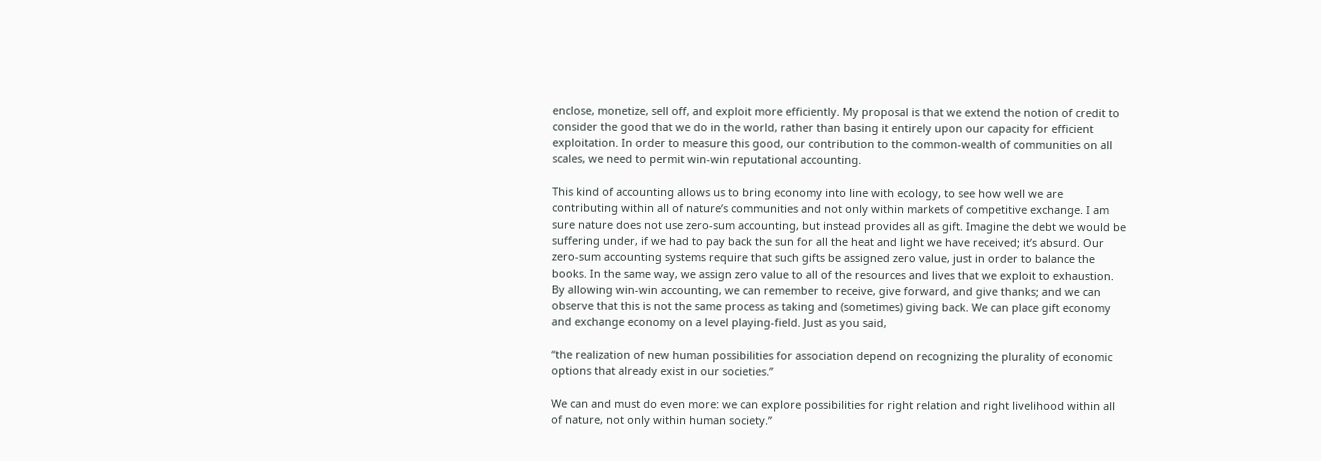enclose, monetize, sell off, and exploit more efficiently. My proposal is that we extend the notion of credit to consider the good that we do in the world, rather than basing it entirely upon our capacity for efficient exploitation. In order to measure this good, our contribution to the common-wealth of communities on all scales, we need to permit win-win reputational accounting.

This kind of accounting allows us to bring economy into line with ecology, to see how well we are contributing within all of nature’s communities and not only within markets of competitive exchange. I am sure nature does not use zero-sum accounting, but instead provides all as gift. Imagine the debt we would be suffering under, if we had to pay back the sun for all the heat and light we have received; it’s absurd. Our zero-sum accounting systems require that such gifts be assigned zero value, just in order to balance the books. In the same way, we assign zero value to all of the resources and lives that we exploit to exhaustion. By allowing win-win accounting, we can remember to receive, give forward, and give thanks; and we can observe that this is not the same process as taking and (sometimes) giving back. We can place gift economy and exchange economy on a level playing-field. Just as you said,

“the realization of new human possibilities for association depend on recognizing the plurality of economic options that already exist in our societies.”

We can and must do even more: we can explore possibilities for right relation and right livelihood within all of nature, not only within human society.”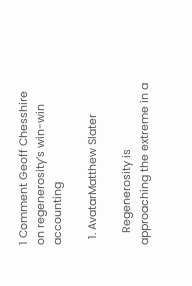1 Comment Geoff Chesshire on regenerosity’s win-win accounting

  1. AvatarMatthew Slater

    Regenerosity is approaching the extreme in a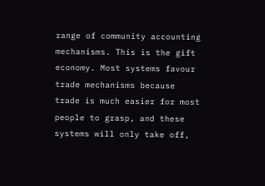range of community accounting mechanisms. This is the gift economy. Most systems favour trade mechanisms because trade is much easier for most people to grasp, and these systems will only take off,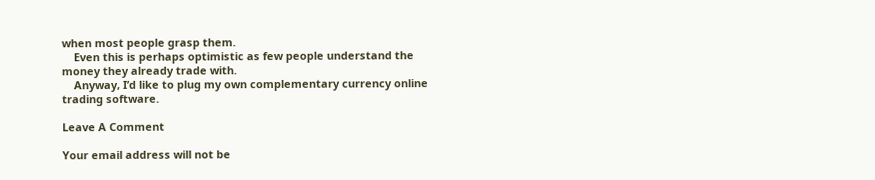when most people grasp them.
    Even this is perhaps optimistic as few people understand the money they already trade with.
    Anyway, I’d like to plug my own complementary currency online trading software.

Leave A Comment

Your email address will not be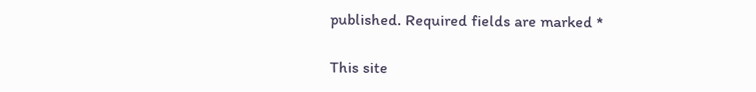published. Required fields are marked *

This site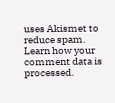uses Akismet to reduce spam. Learn how your comment data is processed.